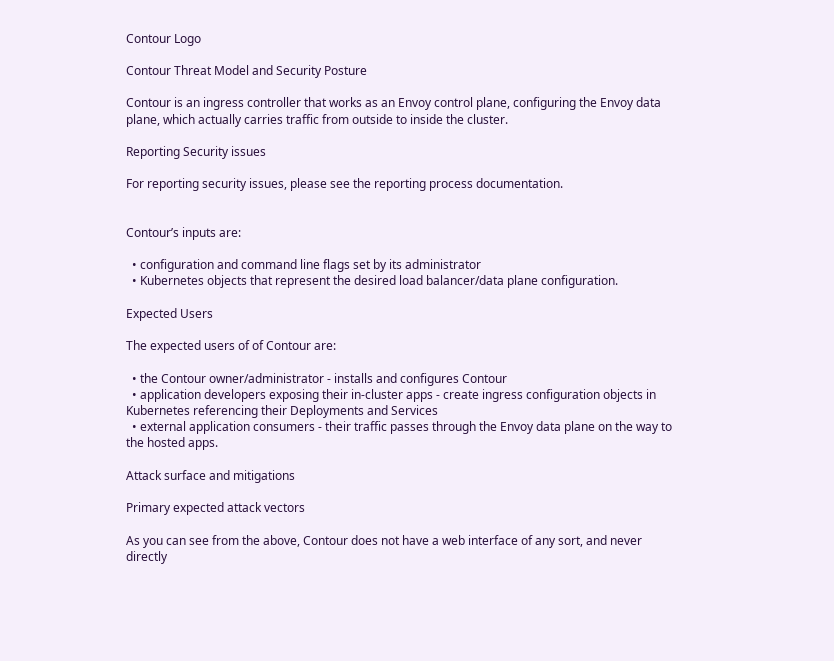Contour Logo

Contour Threat Model and Security Posture

Contour is an ingress controller that works as an Envoy control plane, configuring the Envoy data plane, which actually carries traffic from outside to inside the cluster.

Reporting Security issues

For reporting security issues, please see the reporting process documentation.


Contour’s inputs are:

  • configuration and command line flags set by its administrator
  • Kubernetes objects that represent the desired load balancer/data plane configuration.

Expected Users

The expected users of of Contour are:

  • the Contour owner/administrator - installs and configures Contour
  • application developers exposing their in-cluster apps - create ingress configuration objects in Kubernetes referencing their Deployments and Services
  • external application consumers - their traffic passes through the Envoy data plane on the way to the hosted apps.

Attack surface and mitigations

Primary expected attack vectors

As you can see from the above, Contour does not have a web interface of any sort, and never directly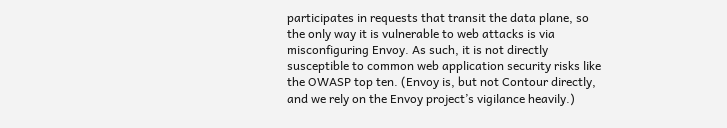participates in requests that transit the data plane, so the only way it is vulnerable to web attacks is via misconfiguring Envoy. As such, it is not directly susceptible to common web application security risks like the OWASP top ten. (Envoy is, but not Contour directly, and we rely on the Envoy project’s vigilance heavily.)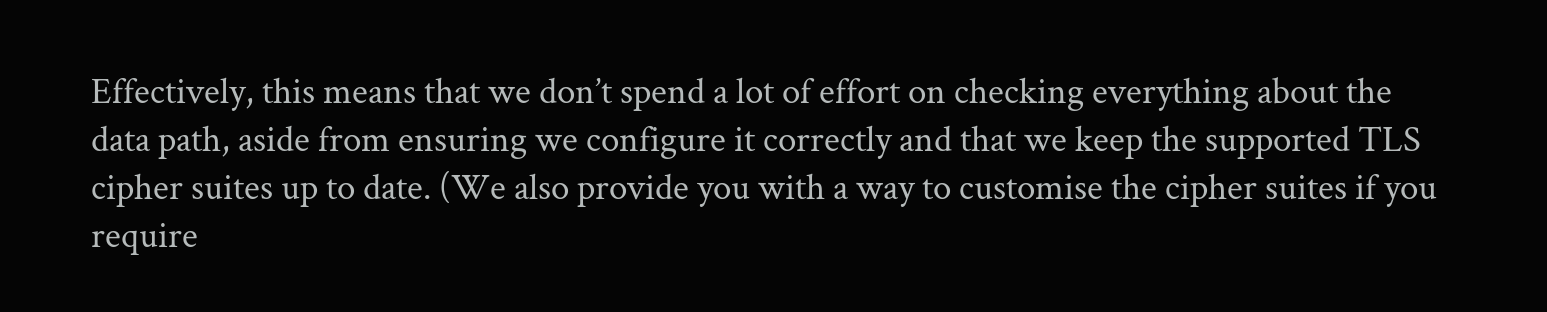Effectively, this means that we don’t spend a lot of effort on checking everything about the data path, aside from ensuring we configure it correctly and that we keep the supported TLS cipher suites up to date. (We also provide you with a way to customise the cipher suites if you require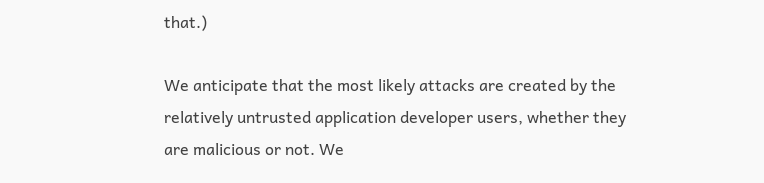that.)

We anticipate that the most likely attacks are created by the relatively untrusted application developer users, whether they are malicious or not. We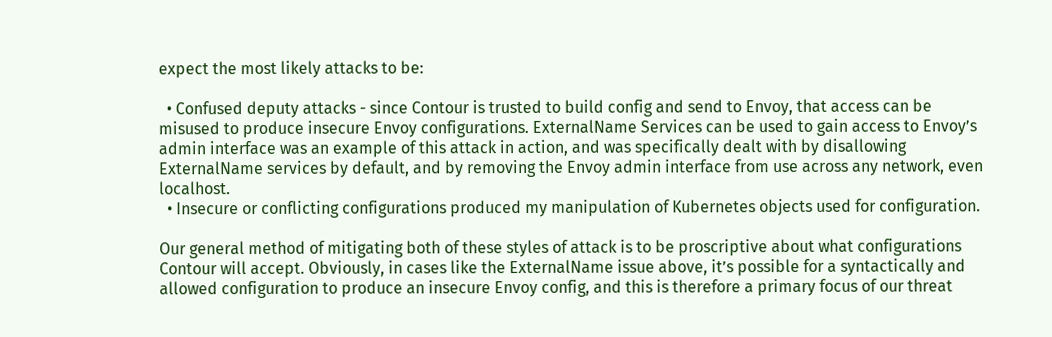expect the most likely attacks to be:

  • Confused deputy attacks - since Contour is trusted to build config and send to Envoy, that access can be misused to produce insecure Envoy configurations. ExternalName Services can be used to gain access to Envoy’s admin interface was an example of this attack in action, and was specifically dealt with by disallowing ExternalName services by default, and by removing the Envoy admin interface from use across any network, even localhost.
  • Insecure or conflicting configurations produced my manipulation of Kubernetes objects used for configuration.

Our general method of mitigating both of these styles of attack is to be proscriptive about what configurations Contour will accept. Obviously, in cases like the ExternalName issue above, it’s possible for a syntactically and allowed configuration to produce an insecure Envoy config, and this is therefore a primary focus of our threat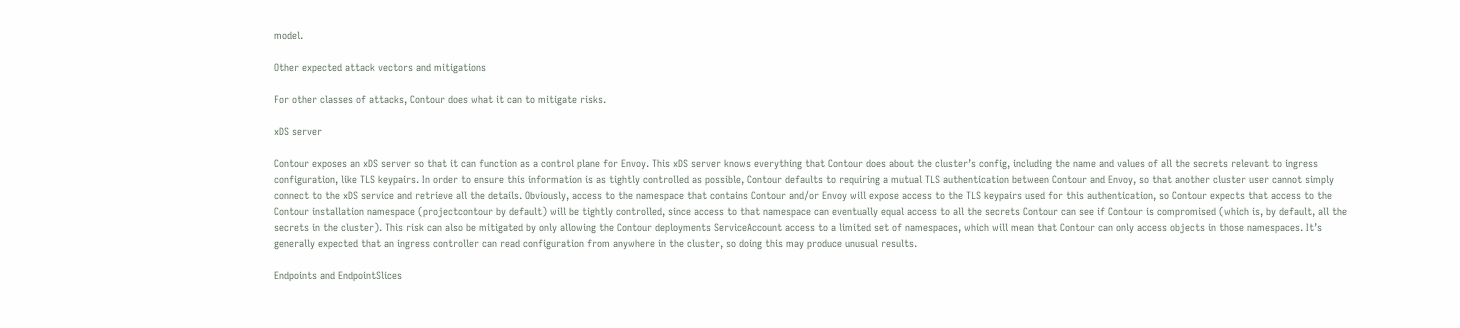model.

Other expected attack vectors and mitigations

For other classes of attacks, Contour does what it can to mitigate risks.

xDS server

Contour exposes an xDS server so that it can function as a control plane for Envoy. This xDS server knows everything that Contour does about the cluster’s config, including the name and values of all the secrets relevant to ingress configuration, like TLS keypairs. In order to ensure this information is as tightly controlled as possible, Contour defaults to requiring a mutual TLS authentication between Contour and Envoy, so that another cluster user cannot simply connect to the xDS service and retrieve all the details. Obviously, access to the namespace that contains Contour and/or Envoy will expose access to the TLS keypairs used for this authentication, so Contour expects that access to the Contour installation namespace (projectcontour by default) will be tightly controlled, since access to that namespace can eventually equal access to all the secrets Contour can see if Contour is compromised (which is, by default, all the secrets in the cluster). This risk can also be mitigated by only allowing the Contour deployments ServiceAccount access to a limited set of namespaces, which will mean that Contour can only access objects in those namespaces. It’s generally expected that an ingress controller can read configuration from anywhere in the cluster, so doing this may produce unusual results.

Endpoints and EndpointSlices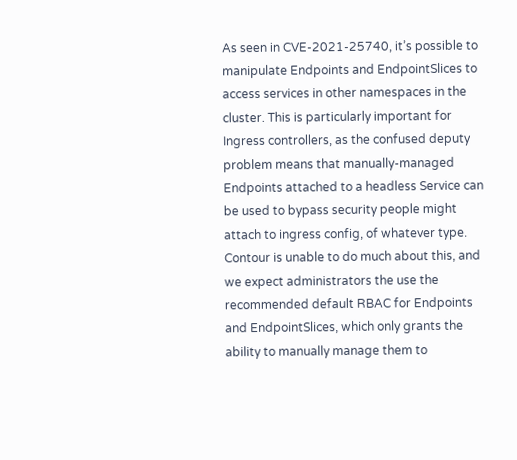As seen in CVE-2021-25740, it’s possible to manipulate Endpoints and EndpointSlices to access services in other namespaces in the cluster. This is particularly important for Ingress controllers, as the confused deputy problem means that manually-managed Endpoints attached to a headless Service can be used to bypass security people might attach to ingress config, of whatever type. Contour is unable to do much about this, and we expect administrators the use the recommended default RBAC for Endpoints and EndpointSlices, which only grants the ability to manually manage them to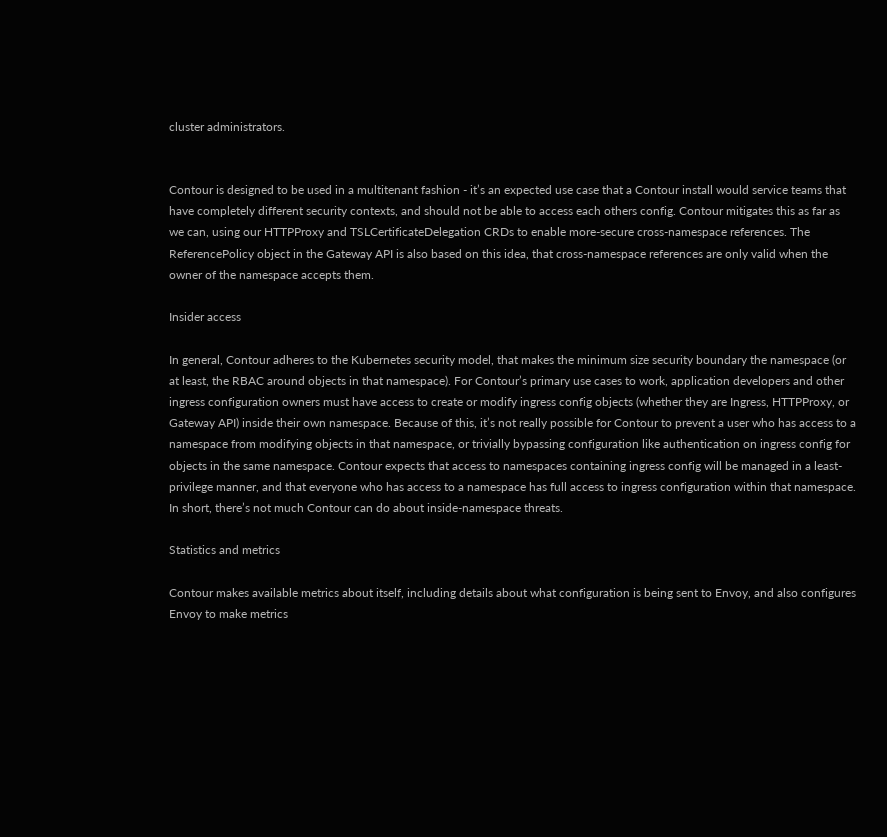cluster administrators.


Contour is designed to be used in a multitenant fashion - it’s an expected use case that a Contour install would service teams that have completely different security contexts, and should not be able to access each others config. Contour mitigates this as far as we can, using our HTTPProxy and TSLCertificateDelegation CRDs to enable more-secure cross-namespace references. The ReferencePolicy object in the Gateway API is also based on this idea, that cross-namespace references are only valid when the owner of the namespace accepts them.

Insider access

In general, Contour adheres to the Kubernetes security model, that makes the minimum size security boundary the namespace (or at least, the RBAC around objects in that namespace). For Contour’s primary use cases to work, application developers and other ingress configuration owners must have access to create or modify ingress config objects (whether they are Ingress, HTTPProxy, or Gateway API) inside their own namespace. Because of this, it’s not really possible for Contour to prevent a user who has access to a namespace from modifying objects in that namespace, or trivially bypassing configuration like authentication on ingress config for objects in the same namespace. Contour expects that access to namespaces containing ingress config will be managed in a least-privilege manner, and that everyone who has access to a namespace has full access to ingress configuration within that namespace. In short, there’s not much Contour can do about inside-namespace threats.

Statistics and metrics

Contour makes available metrics about itself, including details about what configuration is being sent to Envoy, and also configures Envoy to make metrics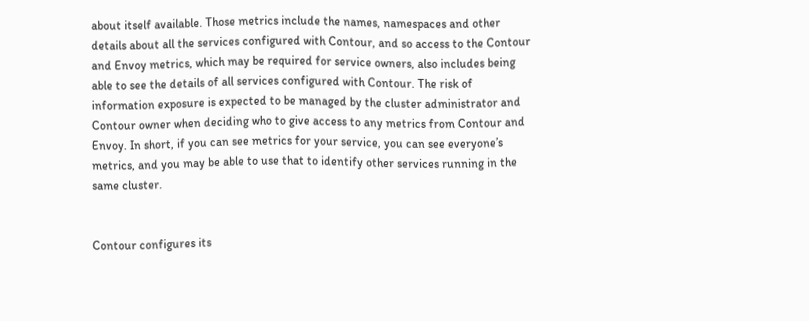about itself available. Those metrics include the names, namespaces and other details about all the services configured with Contour, and so access to the Contour and Envoy metrics, which may be required for service owners, also includes being able to see the details of all services configured with Contour. The risk of information exposure is expected to be managed by the cluster administrator and Contour owner when deciding who to give access to any metrics from Contour and Envoy. In short, if you can see metrics for your service, you can see everyone’s metrics, and you may be able to use that to identify other services running in the same cluster.


Contour configures its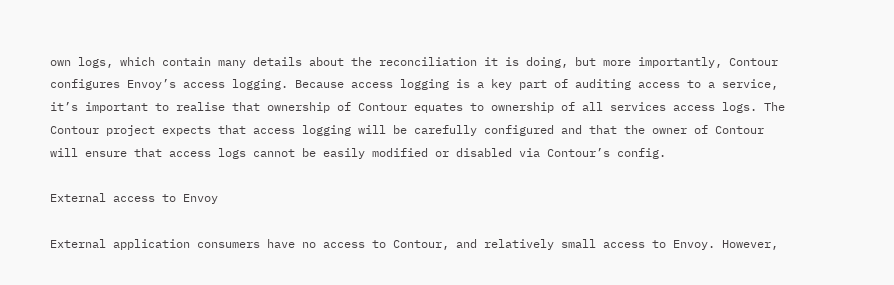own logs, which contain many details about the reconciliation it is doing, but more importantly, Contour configures Envoy’s access logging. Because access logging is a key part of auditing access to a service, it’s important to realise that ownership of Contour equates to ownership of all services access logs. The Contour project expects that access logging will be carefully configured and that the owner of Contour will ensure that access logs cannot be easily modified or disabled via Contour’s config.

External access to Envoy

External application consumers have no access to Contour, and relatively small access to Envoy. However,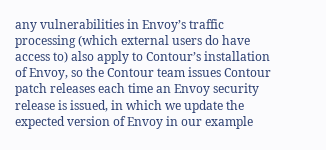any vulnerabilities in Envoy’s traffic processing (which external users do have access to) also apply to Contour’s installation of Envoy, so the Contour team issues Contour patch releases each time an Envoy security release is issued, in which we update the expected version of Envoy in our example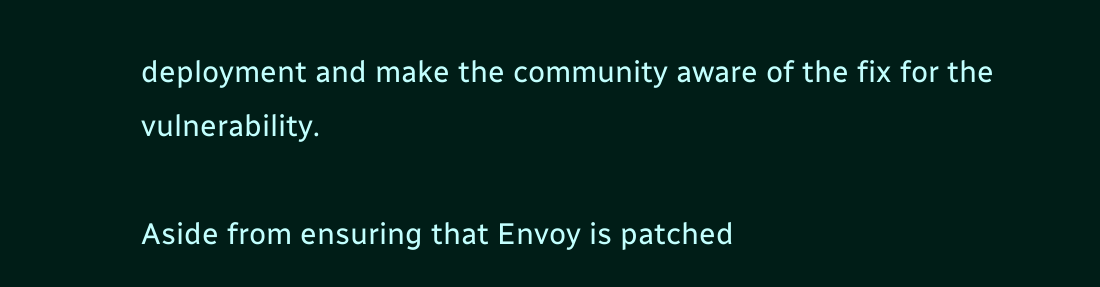deployment and make the community aware of the fix for the vulnerability.

Aside from ensuring that Envoy is patched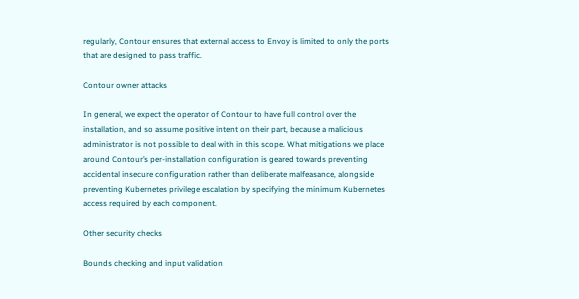regularly, Contour ensures that external access to Envoy is limited to only the ports that are designed to pass traffic.

Contour owner attacks

In general, we expect the operator of Contour to have full control over the installation, and so assume positive intent on their part, because a malicious administrator is not possible to deal with in this scope. What mitigations we place around Contour’s per-installation configuration is geared towards preventing accidental insecure configuration rather than deliberate malfeasance, alongside preventing Kubernetes privilege escalation by specifying the minimum Kubernetes access required by each component.

Other security checks

Bounds checking and input validation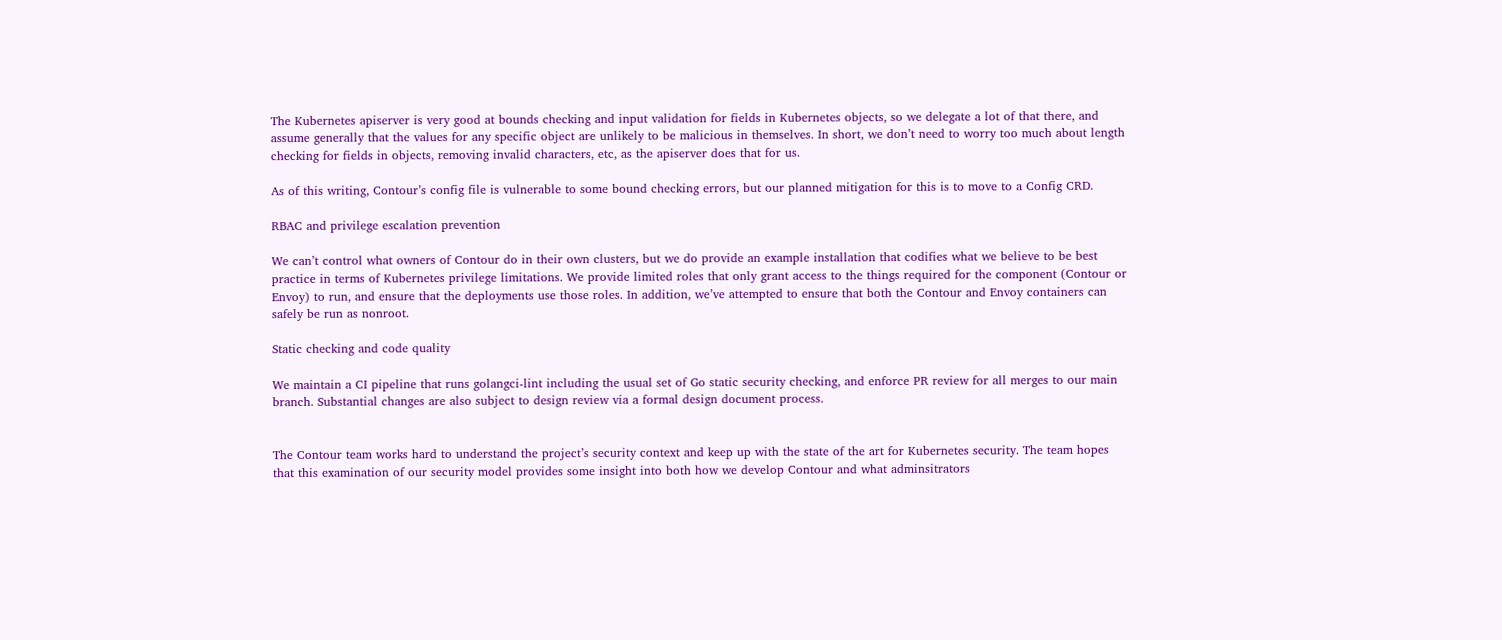The Kubernetes apiserver is very good at bounds checking and input validation for fields in Kubernetes objects, so we delegate a lot of that there, and assume generally that the values for any specific object are unlikely to be malicious in themselves. In short, we don’t need to worry too much about length checking for fields in objects, removing invalid characters, etc, as the apiserver does that for us.

As of this writing, Contour’s config file is vulnerable to some bound checking errors, but our planned mitigation for this is to move to a Config CRD.

RBAC and privilege escalation prevention

We can’t control what owners of Contour do in their own clusters, but we do provide an example installation that codifies what we believe to be best practice in terms of Kubernetes privilege limitations. We provide limited roles that only grant access to the things required for the component (Contour or Envoy) to run, and ensure that the deployments use those roles. In addition, we’ve attempted to ensure that both the Contour and Envoy containers can safely be run as nonroot.

Static checking and code quality

We maintain a CI pipeline that runs golangci-lint including the usual set of Go static security checking, and enforce PR review for all merges to our main branch. Substantial changes are also subject to design review via a formal design document process.


The Contour team works hard to understand the project’s security context and keep up with the state of the art for Kubernetes security. The team hopes that this examination of our security model provides some insight into both how we develop Contour and what adminsitrators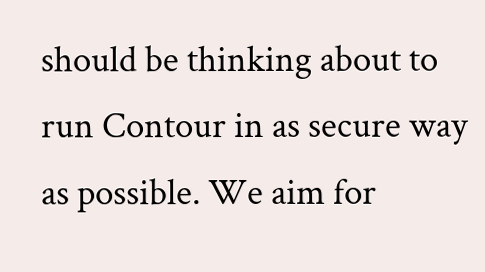should be thinking about to run Contour in as secure way as possible. We aim for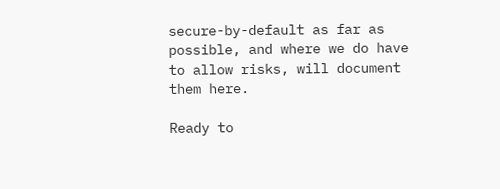secure-by-default as far as possible, and where we do have to allow risks, will document them here.

Ready to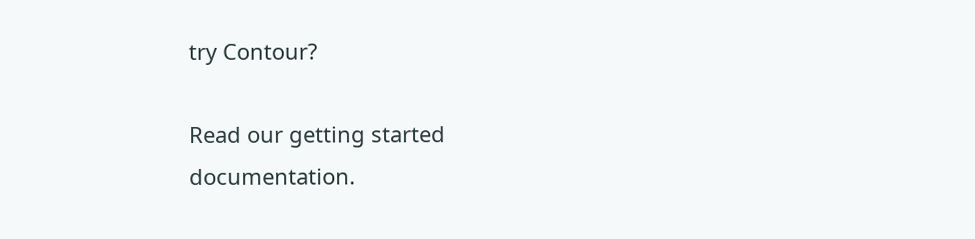try Contour?

Read our getting started documentation.